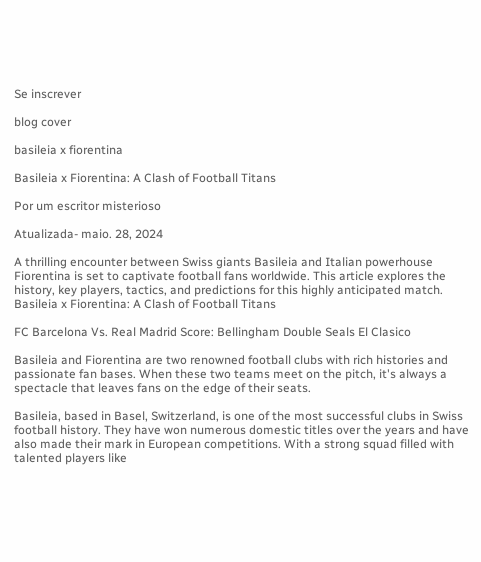Se inscrever

blog cover

basileia x fiorentina

Basileia x Fiorentina: A Clash of Football Titans

Por um escritor misterioso

Atualizada- maio. 28, 2024

A thrilling encounter between Swiss giants Basileia and Italian powerhouse Fiorentina is set to captivate football fans worldwide. This article explores the history, key players, tactics, and predictions for this highly anticipated match.
Basileia x Fiorentina: A Clash of Football Titans

FC Barcelona Vs. Real Madrid Score: Bellingham Double Seals El Clasico

Basileia and Fiorentina are two renowned football clubs with rich histories and passionate fan bases. When these two teams meet on the pitch, it's always a spectacle that leaves fans on the edge of their seats.

Basileia, based in Basel, Switzerland, is one of the most successful clubs in Swiss football history. They have won numerous domestic titles over the years and have also made their mark in European competitions. With a strong squad filled with talented players like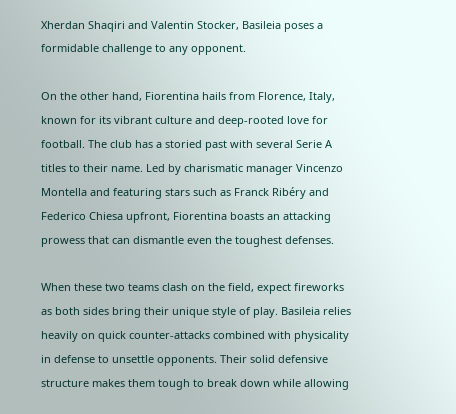Xherdan Shaqiri and Valentin Stocker, Basileia poses a formidable challenge to any opponent.

On the other hand, Fiorentina hails from Florence, Italy, known for its vibrant culture and deep-rooted love for football. The club has a storied past with several Serie A titles to their name. Led by charismatic manager Vincenzo Montella and featuring stars such as Franck Ribéry and Federico Chiesa upfront, Fiorentina boasts an attacking prowess that can dismantle even the toughest defenses.

When these two teams clash on the field, expect fireworks as both sides bring their unique style of play. Basileia relies heavily on quick counter-attacks combined with physicality in defense to unsettle opponents. Their solid defensive structure makes them tough to break down while allowing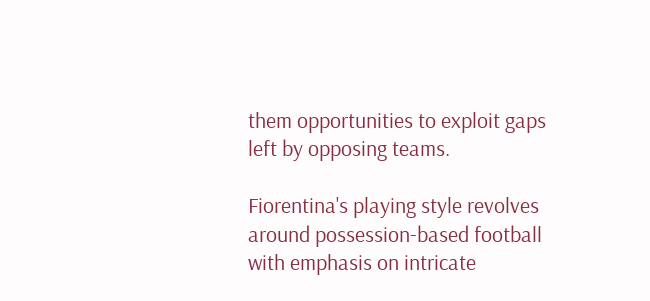them opportunities to exploit gaps left by opposing teams.

Fiorentina's playing style revolves around possession-based football with emphasis on intricate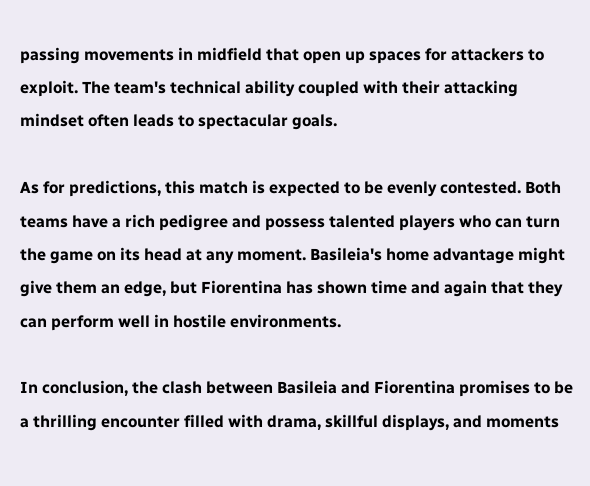passing movements in midfield that open up spaces for attackers to exploit. The team's technical ability coupled with their attacking mindset often leads to spectacular goals.

As for predictions, this match is expected to be evenly contested. Both teams have a rich pedigree and possess talented players who can turn the game on its head at any moment. Basileia's home advantage might give them an edge, but Fiorentina has shown time and again that they can perform well in hostile environments.

In conclusion, the clash between Basileia and Fiorentina promises to be a thrilling encounter filled with drama, skillful displays, and moments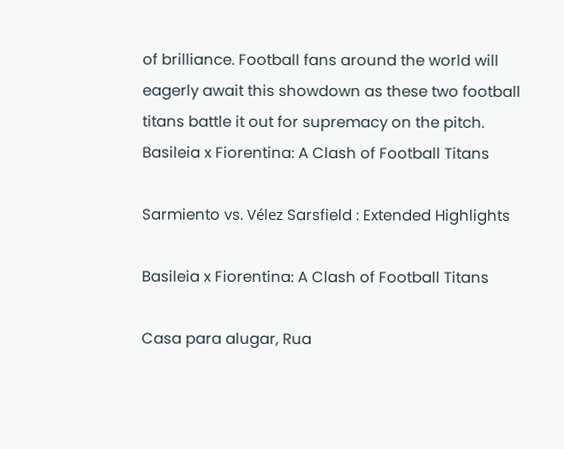of brilliance. Football fans around the world will eagerly await this showdown as these two football titans battle it out for supremacy on the pitch.
Basileia x Fiorentina: A Clash of Football Titans

Sarmiento vs. Vélez Sarsfield : Extended Highlights

Basileia x Fiorentina: A Clash of Football Titans

Casa para alugar, Rua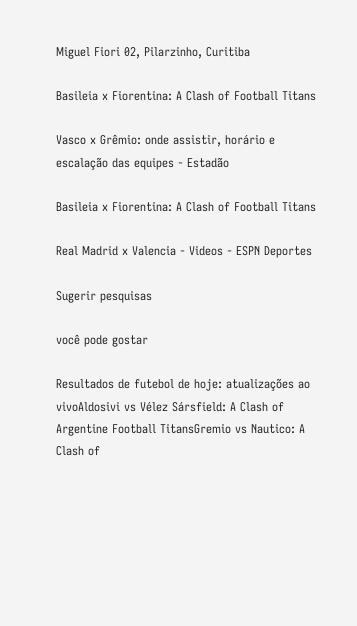Miguel Fiori 02, Pilarzinho, Curitiba

Basileia x Fiorentina: A Clash of Football Titans

Vasco x Grêmio: onde assistir, horário e escalação das equipes - Estadão

Basileia x Fiorentina: A Clash of Football Titans

Real Madrid x Valencia - Videos - ESPN Deportes

Sugerir pesquisas

você pode gostar

Resultados de futebol de hoje: atualizações ao vivoAldosivi vs Vélez Sársfield: A Clash of Argentine Football TitansGremio vs Nautico: A Clash of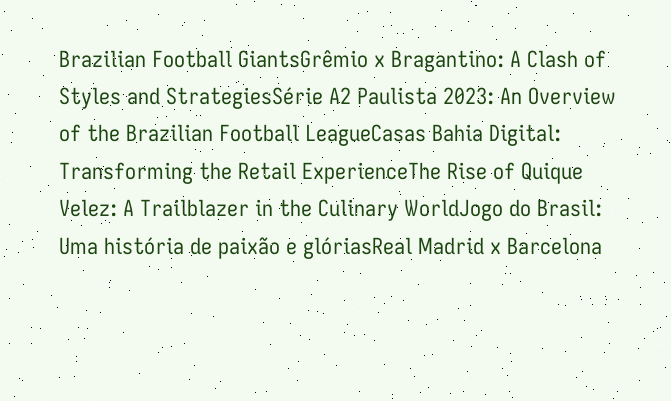Brazilian Football GiantsGrêmio x Bragantino: A Clash of Styles and StrategiesSérie A2 Paulista 2023: An Overview of the Brazilian Football LeagueCasas Bahia Digital: Transforming the Retail ExperienceThe Rise of Quique Velez: A Trailblazer in the Culinary WorldJogo do Brasil: Uma história de paixão e glóriasReal Madrid x Barcelona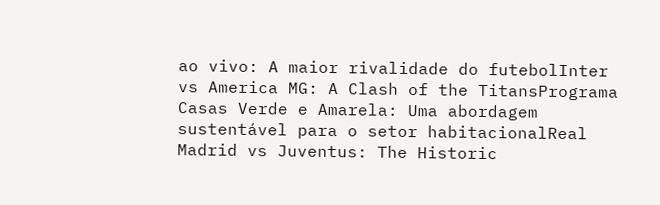ao vivo: A maior rivalidade do futebolInter vs America MG: A Clash of the TitansPrograma Casas Verde e Amarela: Uma abordagem sustentável para o setor habitacionalReal Madrid vs Juventus: The Historic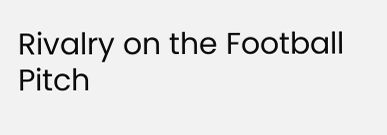Rivalry on the Football Pitch